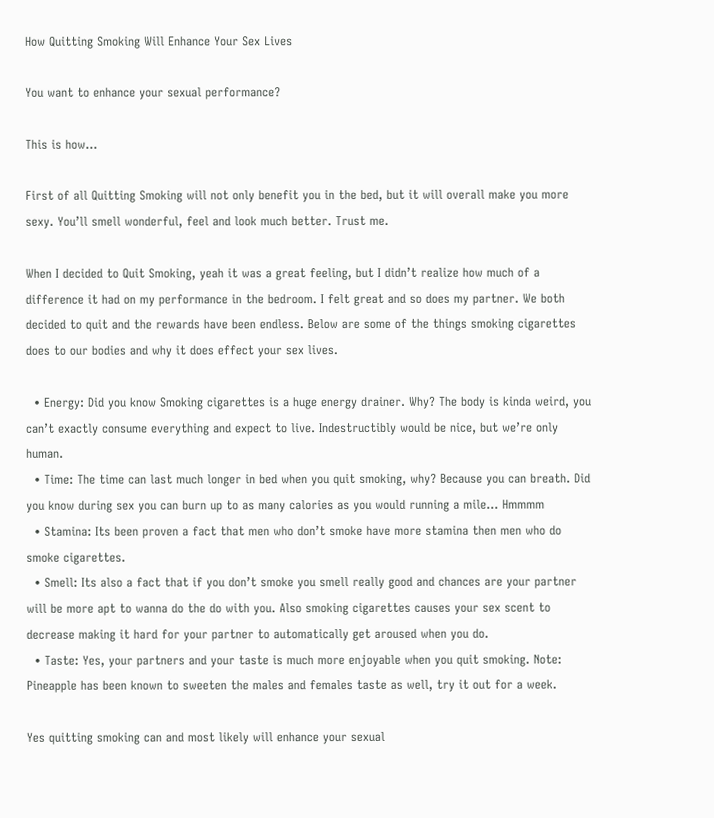How Quitting Smoking Will Enhance Your Sex Lives

You want to enhance your sexual performance?

This is how…

First of all Quitting Smoking will not only benefit you in the bed, but it will overall make you more sexy. You’ll smell wonderful, feel and look much better. Trust me.

When I decided to Quit Smoking, yeah it was a great feeling, but I didn’t realize how much of a difference it had on my performance in the bedroom. I felt great and so does my partner. We both decided to quit and the rewards have been endless. Below are some of the things smoking cigarettes does to our bodies and why it does effect your sex lives.

  • Energy: Did you know Smoking cigarettes is a huge energy drainer. Why? The body is kinda weird, you can’t exactly consume everything and expect to live. Indestructibly would be nice, but we’re only human.
  • Time: The time can last much longer in bed when you quit smoking, why? Because you can breath. Did you know during sex you can burn up to as many calories as you would running a mile… Hmmmm
  • Stamina: Its been proven a fact that men who don’t smoke have more stamina then men who do smoke cigarettes.
  • Smell: Its also a fact that if you don’t smoke you smell really good and chances are your partner will be more apt to wanna do the do with you. Also smoking cigarettes causes your sex scent to decrease making it hard for your partner to automatically get aroused when you do.
  • Taste: Yes, your partners and your taste is much more enjoyable when you quit smoking. Note: Pineapple has been known to sweeten the males and females taste as well, try it out for a week.

Yes quitting smoking can and most likely will enhance your sexual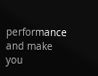performance and make you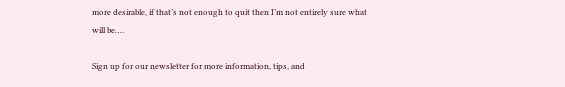more desirable, if that’s not enough to quit then I’m not entirely sure what will be….

Sign up for our newsletter for more information, tips, and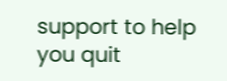support to help you quit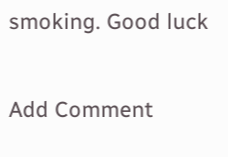smoking. Good luck

Add Comment